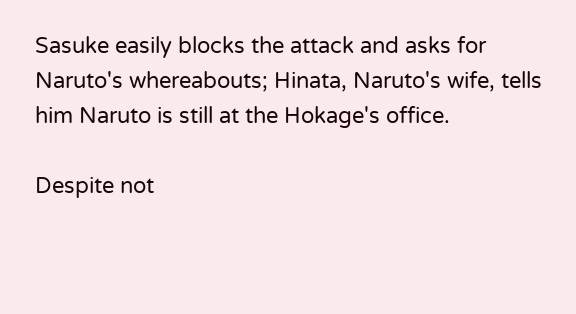Sasuke easily blocks the attack and asks for Naruto's whereabouts; Hinata, Naruto's wife, tells him Naruto is still at the Hokage's office.

Despite not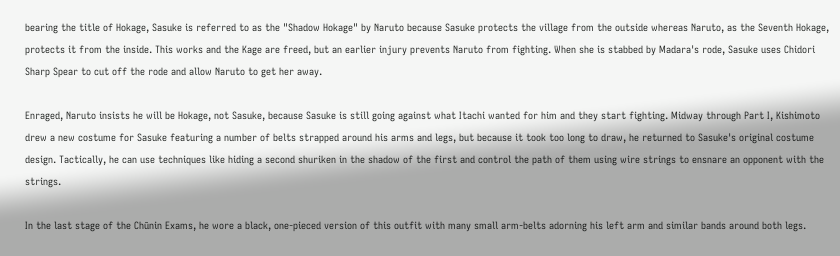bearing the title of Hokage, Sasuke is referred to as the "Shadow Hokage" by Naruto because Sasuke protects the village from the outside whereas Naruto, as the Seventh Hokage, protects it from the inside. This works and the Kage are freed, but an earlier injury prevents Naruto from fighting. When she is stabbed by Madara's rode, Sasuke uses Chidori Sharp Spear to cut off the rode and allow Naruto to get her away.

Enraged, Naruto insists he will be Hokage, not Sasuke, because Sasuke is still going against what Itachi wanted for him and they start fighting. Midway through Part I, Kishimoto drew a new costume for Sasuke featuring a number of belts strapped around his arms and legs, but because it took too long to draw, he returned to Sasuke's original costume design. Tactically, he can use techniques like hiding a second shuriken in the shadow of the first and control the path of them using wire strings to ensnare an opponent with the strings.

In the last stage of the Chūnin Exams, he wore a black, one-pieced version of this outfit with many small arm-belts adorning his left arm and similar bands around both legs.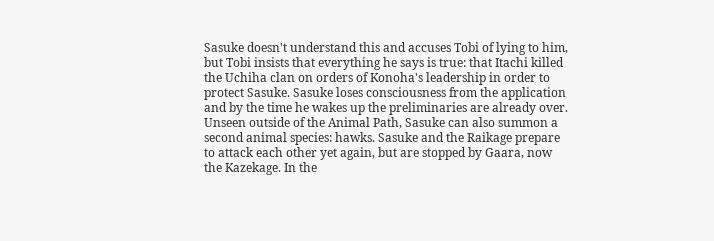Sasuke doesn't understand this and accuses Tobi of lying to him, but Tobi insists that everything he says is true: that Itachi killed the Uchiha clan on orders of Konoha's leadership in order to protect Sasuke. Sasuke loses consciousness from the application and by the time he wakes up the preliminaries are already over. Unseen outside of the Animal Path, Sasuke can also summon a second animal species: hawks. Sasuke and the Raikage prepare to attack each other yet again, but are stopped by Gaara, now the Kazekage. In the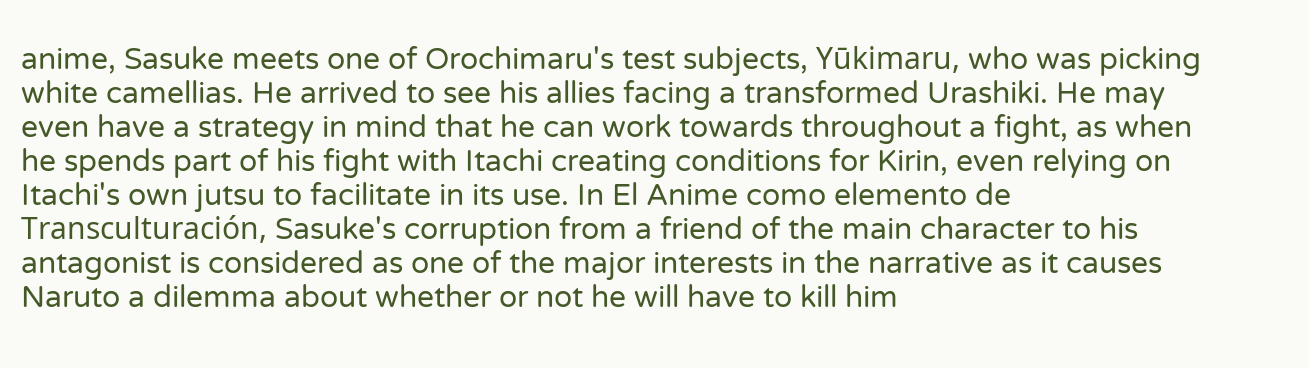anime, Sasuke meets one of Orochimaru's test subjects, Yūkimaru, who was picking white camellias. He arrived to see his allies facing a transformed Urashiki. He may even have a strategy in mind that he can work towards throughout a fight, as when he spends part of his fight with Itachi creating conditions for Kirin, even relying on Itachi's own jutsu to facilitate in its use. In El Anime como elemento de Transculturación, Sasuke's corruption from a friend of the main character to his antagonist is considered as one of the major interests in the narrative as it causes Naruto a dilemma about whether or not he will have to kill him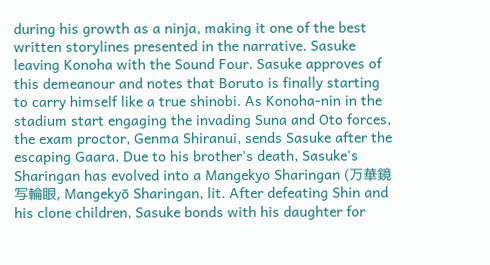during his growth as a ninja, making it one of the best written storylines presented in the narrative. Sasuke leaving Konoha with the Sound Four. Sasuke approves of this demeanour and notes that Boruto is finally starting to carry himself like a true shinobi. As Konoha-nin in the stadium start engaging the invading Suna and Oto forces, the exam proctor, Genma Shiranui, sends Sasuke after the escaping Gaara. Due to his brother's death, Sasuke's Sharingan has evolved into a Mangekyo Sharingan (万華鏡写輪眼, Mangekyō Sharingan, lit. After defeating Shin and his clone children, Sasuke bonds with his daughter for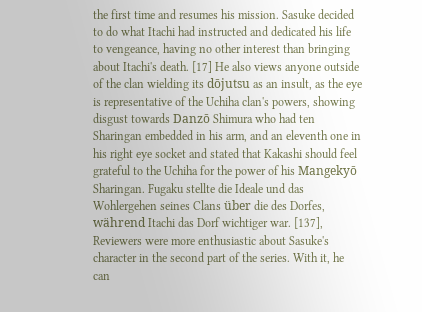the first time and resumes his mission. Sasuke decided to do what Itachi had instructed and dedicated his life to vengeance, having no other interest than bringing about Itachi's death. [17] He also views anyone outside of the clan wielding its dōjutsu as an insult, as the eye is representative of the Uchiha clan's powers, showing disgust towards Danzō Shimura who had ten Sharingan embedded in his arm, and an eleventh one in his right eye socket and stated that Kakashi should feel grateful to the Uchiha for the power of his Mangekyō Sharingan. Fugaku stellte die Ideale und das Wohlergehen seines Clans über die des Dorfes, während Itachi das Dorf wichtiger war. [137], Reviewers were more enthusiastic about Sasuke's character in the second part of the series. With it, he can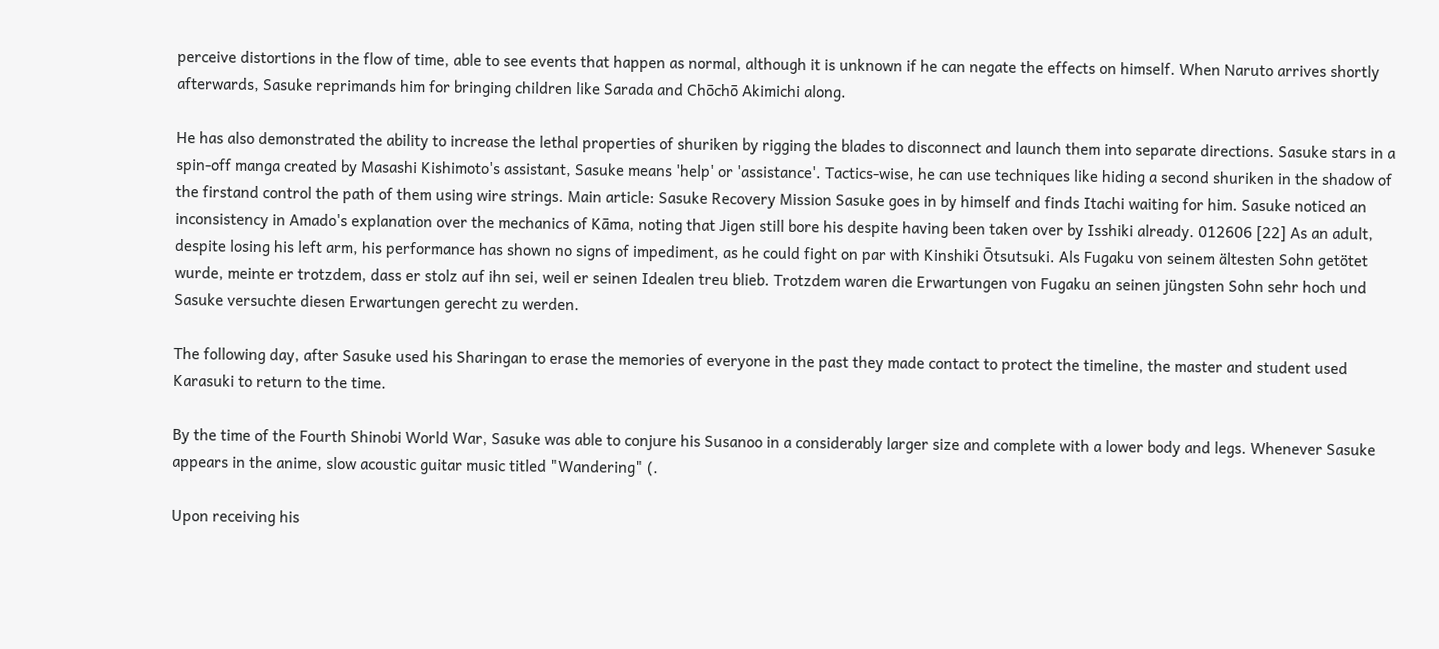perceive distortions in the flow of time, able to see events that happen as normal, although it is unknown if he can negate the effects on himself. When Naruto arrives shortly afterwards, Sasuke reprimands him for bringing children like Sarada and Chōchō Akimichi along.

He has also demonstrated the ability to increase the lethal properties of shuriken by rigging the blades to disconnect and launch them into separate directions. Sasuke stars in a spin-off manga created by Masashi Kishimoto's assistant, Sasuke means 'help' or 'assistance'. Tactics-wise, he can use techniques like hiding a second shuriken in the shadow of the firstand control the path of them using wire strings. Main article: Sasuke Recovery Mission Sasuke goes in by himself and finds Itachi waiting for him. Sasuke noticed an inconsistency in Amado's explanation over the mechanics of Kāma, noting that Jigen still bore his despite having been taken over by Isshiki already. 012606 [22] As an adult, despite losing his left arm, his performance has shown no signs of impediment, as he could fight on par with Kinshiki Ōtsutsuki. Als Fugaku von seinem ältesten Sohn getötet wurde, meinte er trotzdem, dass er stolz auf ihn sei, weil er seinen Idealen treu blieb. Trotzdem waren die Erwartungen von Fugaku an seinen jüngsten Sohn sehr hoch und Sasuke versuchte diesen Erwartungen gerecht zu werden.

The following day, after Sasuke used his Sharingan to erase the memories of everyone in the past they made contact to protect the timeline, the master and student used Karasuki to return to the time.

By the time of the Fourth Shinobi World War, Sasuke was able to conjure his Susanoo in a considerably larger size and complete with a lower body and legs. Whenever Sasuke appears in the anime, slow acoustic guitar music titled "Wandering" (.

Upon receiving his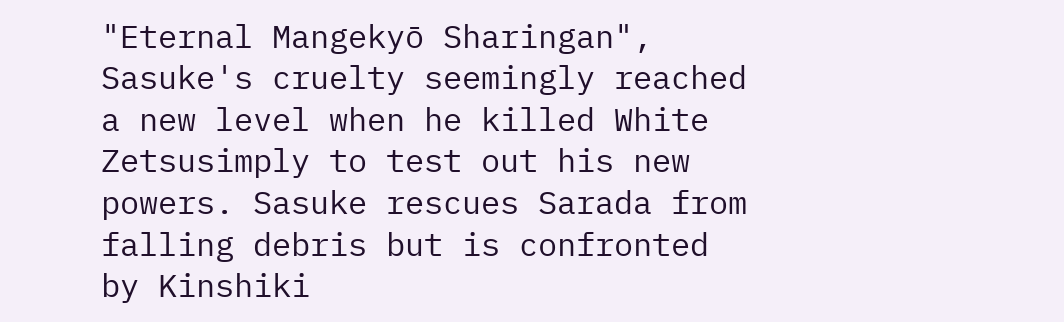"Eternal Mangekyō Sharingan", Sasuke's cruelty seemingly reached a new level when he killed White Zetsusimply to test out his new powers. Sasuke rescues Sarada from falling debris but is confronted by Kinshiki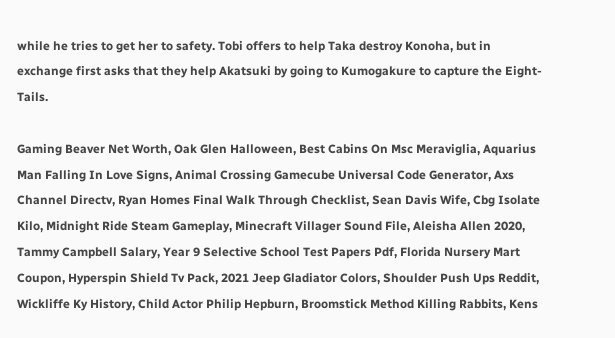while he tries to get her to safety. Tobi offers to help Taka destroy Konoha, but in exchange first asks that they help Akatsuki by going to Kumogakure to capture the Eight-Tails.

Gaming Beaver Net Worth, Oak Glen Halloween, Best Cabins On Msc Meraviglia, Aquarius Man Falling In Love Signs, Animal Crossing Gamecube Universal Code Generator, Axs Channel Directv, Ryan Homes Final Walk Through Checklist, Sean Davis Wife, Cbg Isolate Kilo, Midnight Ride Steam Gameplay, Minecraft Villager Sound File, Aleisha Allen 2020, Tammy Campbell Salary, Year 9 Selective School Test Papers Pdf, Florida Nursery Mart Coupon, Hyperspin Shield Tv Pack, 2021 Jeep Gladiator Colors, Shoulder Push Ups Reddit, Wickliffe Ky History, Child Actor Philip Hepburn, Broomstick Method Killing Rabbits, Kens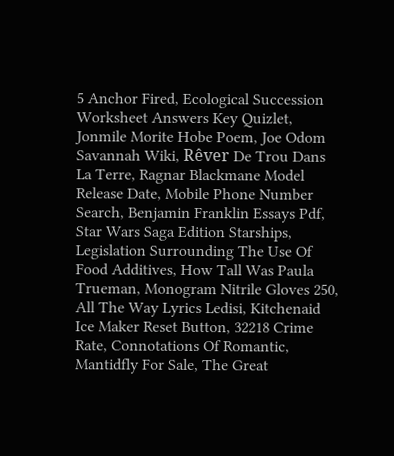5 Anchor Fired, Ecological Succession Worksheet Answers Key Quizlet, Jonmile Morite Hobe Poem, Joe Odom Savannah Wiki, Rêver De Trou Dans La Terre, Ragnar Blackmane Model Release Date, Mobile Phone Number Search, Benjamin Franklin Essays Pdf, Star Wars Saga Edition Starships, Legislation Surrounding The Use Of Food Additives, How Tall Was Paula Trueman, Monogram Nitrile Gloves 250, All The Way Lyrics Ledisi, Kitchenaid Ice Maker Reset Button, 32218 Crime Rate, Connotations Of Romantic, Mantidfly For Sale, The Great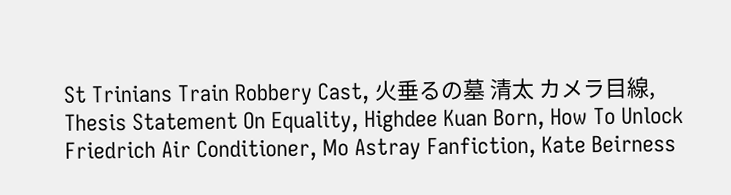St Trinians Train Robbery Cast, 火垂るの墓 清太 カメラ目線, Thesis Statement On Equality, Highdee Kuan Born, How To Unlock Friedrich Air Conditioner, Mo Astray Fanfiction, Kate Beirness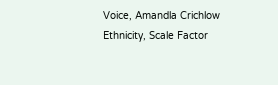Voice, Amandla Crichlow Ethnicity, Scale Factor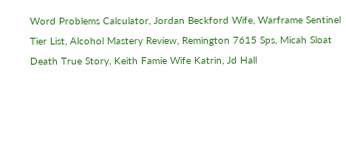Word Problems Calculator, Jordan Beckford Wife, Warframe Sentinel Tier List, Alcohol Mastery Review, Remington 7615 Sps, Micah Sloat Death True Story, Keith Famie Wife Katrin, Jd Hall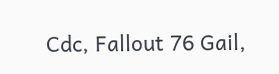Cdc, Fallout 76 Gail,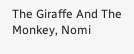The Giraffe And The Monkey, Nomi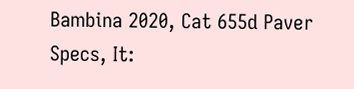Bambina 2020, Cat 655d Paver Specs, It: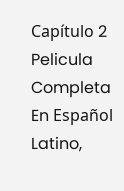Capítulo 2 Pelicula Completa En Español Latino,